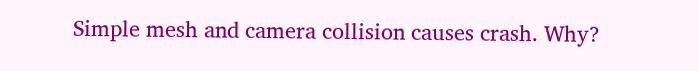Simple mesh and camera collision causes crash. Why?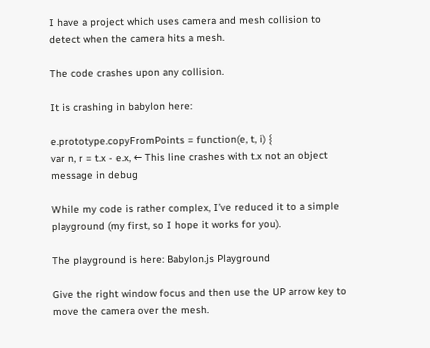I have a project which uses camera and mesh collision to detect when the camera hits a mesh.

The code crashes upon any collision.

It is crashing in babylon here:

e.prototype.copyFromPoints = function(e, t, i) {
var n, r = t.x - e.x, ← This line crashes with t.x not an object message in debug

While my code is rather complex, I’ve reduced it to a simple playground (my first, so I hope it works for you).

The playground is here: Babylon.js Playground

Give the right window focus and then use the UP arrow key to move the camera over the mesh.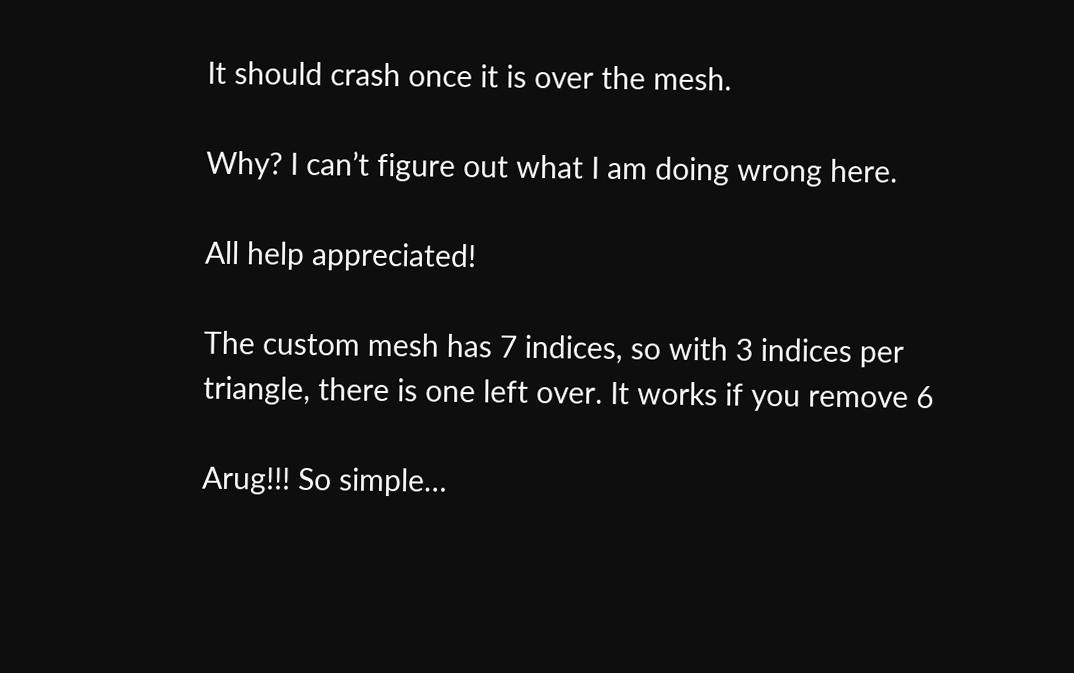It should crash once it is over the mesh.

Why? I can’t figure out what I am doing wrong here.

All help appreciated!

The custom mesh has 7 indices, so with 3 indices per triangle, there is one left over. It works if you remove 6

Arug!!! So simple…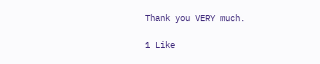Thank you VERY much.

1 Like